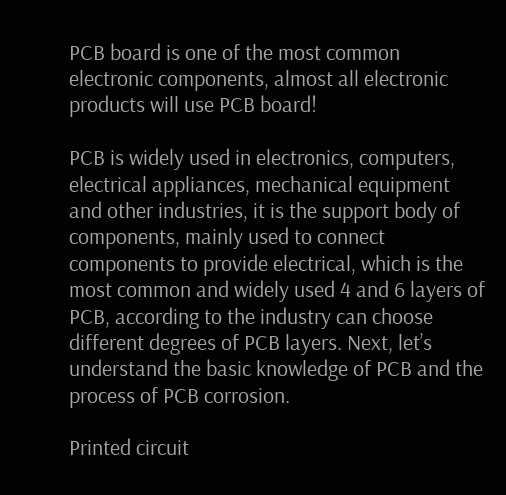PCB board is one of the most common electronic components, almost all electronic products will use PCB board!

PCB is widely used in electronics, computers, electrical appliances, mechanical equipment and other industries, it is the support body of components, mainly used to connect components to provide electrical, which is the most common and widely used 4 and 6 layers of PCB, according to the industry can choose different degrees of PCB layers. Next, let’s understand the basic knowledge of PCB and the process of PCB corrosion.

Printed circuit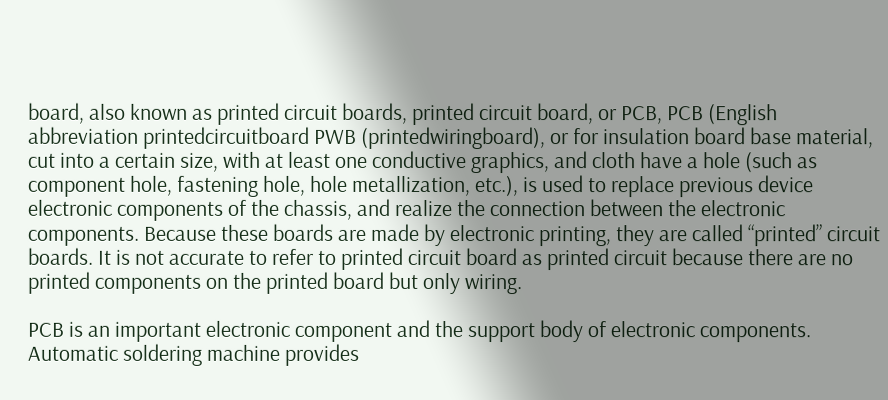board, also known as printed circuit boards, printed circuit board, or PCB, PCB (English abbreviation printedcircuitboard PWB (printedwiringboard), or for insulation board base material, cut into a certain size, with at least one conductive graphics, and cloth have a hole (such as component hole, fastening hole, hole metallization, etc.), is used to replace previous device electronic components of the chassis, and realize the connection between the electronic components. Because these boards are made by electronic printing, they are called “printed” circuit boards. It is not accurate to refer to printed circuit board as printed circuit because there are no printed components on the printed board but only wiring.

PCB is an important electronic component and the support body of electronic components. Automatic soldering machine provides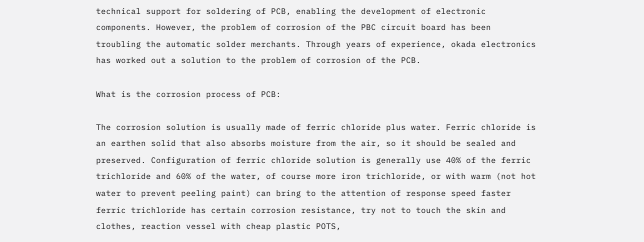technical support for soldering of PCB, enabling the development of electronic components. However, the problem of corrosion of the PBC circuit board has been troubling the automatic solder merchants. Through years of experience, okada electronics has worked out a solution to the problem of corrosion of the PCB.

What is the corrosion process of PCB:

The corrosion solution is usually made of ferric chloride plus water. Ferric chloride is an earthen solid that also absorbs moisture from the air, so it should be sealed and preserved. Configuration of ferric chloride solution is generally use 40% of the ferric trichloride and 60% of the water, of course more iron trichloride, or with warm (not hot water to prevent peeling paint) can bring to the attention of response speed faster ferric trichloride has certain corrosion resistance, try not to touch the skin and clothes, reaction vessel with cheap plastic POTS,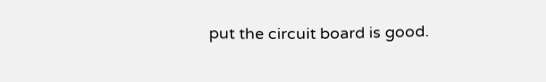put the circuit board is good.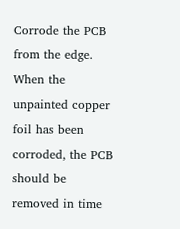Corrode the PCB from the edge. When the unpainted copper foil has been corroded, the PCB should be removed in time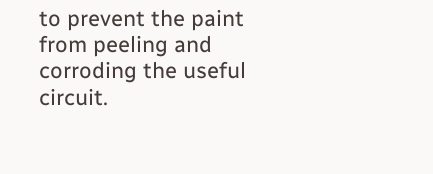to prevent the paint from peeling and corroding the useful circuit.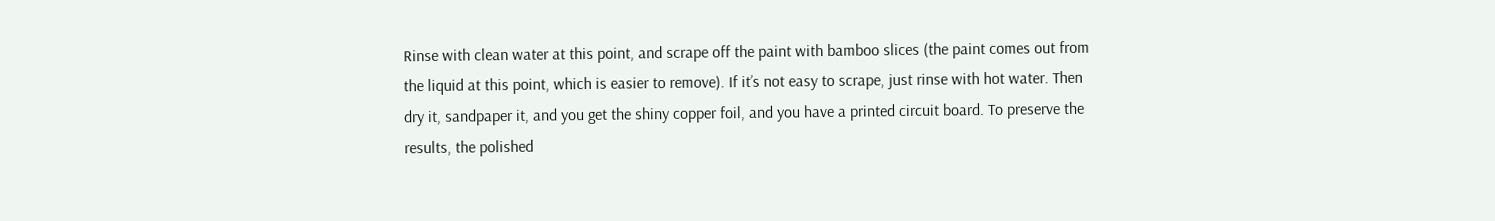Rinse with clean water at this point, and scrape off the paint with bamboo slices (the paint comes out from the liquid at this point, which is easier to remove). If it’s not easy to scrape, just rinse with hot water. Then dry it, sandpaper it, and you get the shiny copper foil, and you have a printed circuit board. To preserve the results, the polished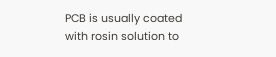PCB is usually coated with rosin solution to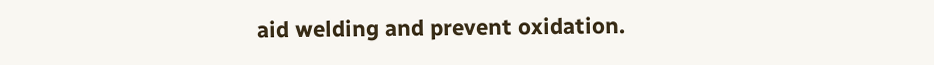aid welding and prevent oxidation.